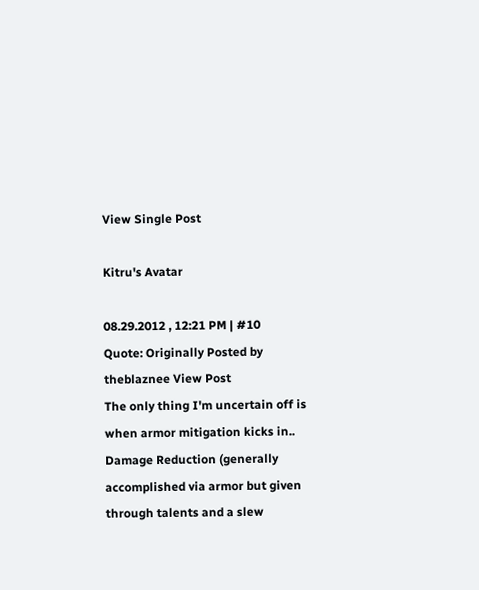View Single Post

Kitru's Avatar

08.29.2012 , 12:21 PM | #10
Quote: Originally Posted by theblaznee View Post
The only thing I'm uncertain off is when armor mitigation kicks in..
Damage Reduction (generally accomplished via armor but given through talents and a slew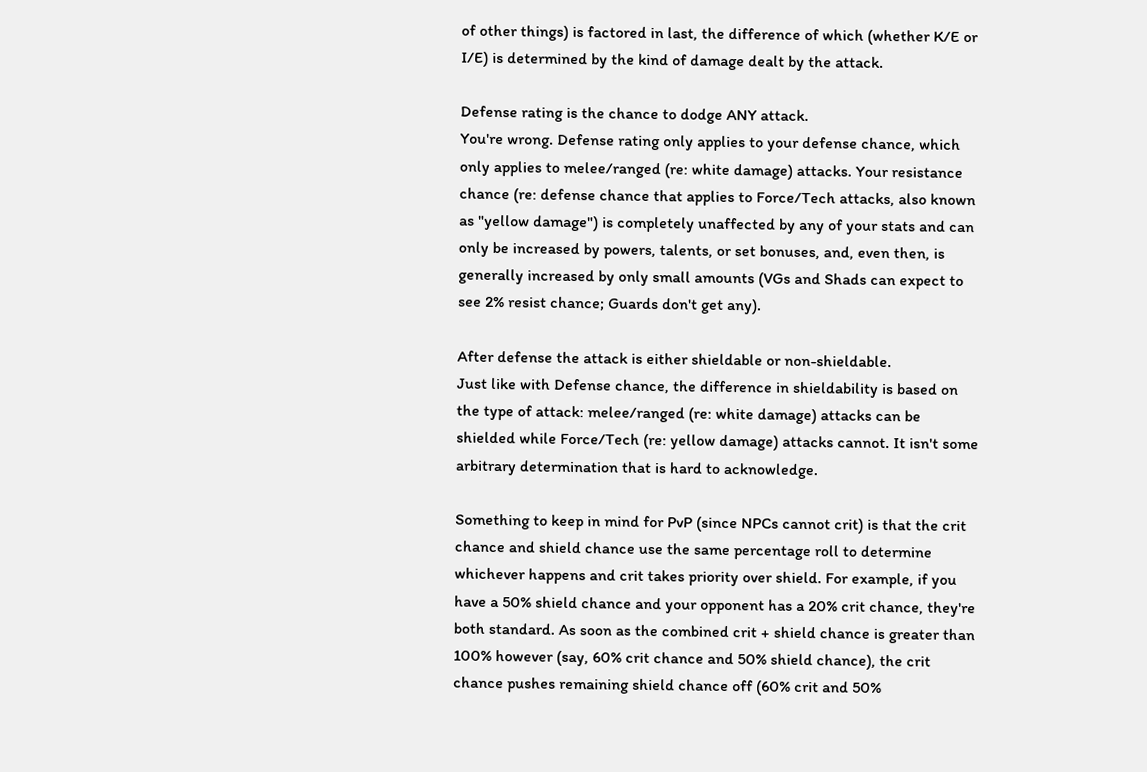of other things) is factored in last, the difference of which (whether K/E or I/E) is determined by the kind of damage dealt by the attack.

Defense rating is the chance to dodge ANY attack.
You're wrong. Defense rating only applies to your defense chance, which only applies to melee/ranged (re: white damage) attacks. Your resistance chance (re: defense chance that applies to Force/Tech attacks, also known as "yellow damage") is completely unaffected by any of your stats and can only be increased by powers, talents, or set bonuses, and, even then, is generally increased by only small amounts (VGs and Shads can expect to see 2% resist chance; Guards don't get any).

After defense the attack is either shieldable or non-shieldable.
Just like with Defense chance, the difference in shieldability is based on the type of attack: melee/ranged (re: white damage) attacks can be shielded while Force/Tech (re: yellow damage) attacks cannot. It isn't some arbitrary determination that is hard to acknowledge.

Something to keep in mind for PvP (since NPCs cannot crit) is that the crit chance and shield chance use the same percentage roll to determine whichever happens and crit takes priority over shield. For example, if you have a 50% shield chance and your opponent has a 20% crit chance, they're both standard. As soon as the combined crit + shield chance is greater than 100% however (say, 60% crit chance and 50% shield chance), the crit chance pushes remaining shield chance off (60% crit and 50%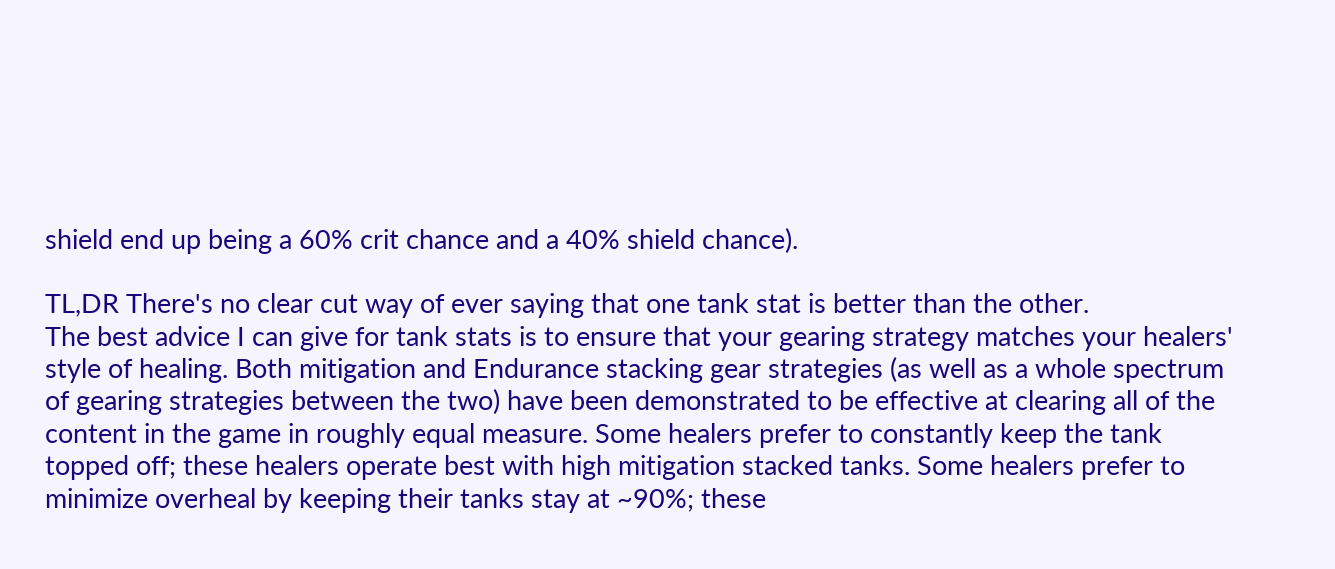shield end up being a 60% crit chance and a 40% shield chance).

TL,DR There's no clear cut way of ever saying that one tank stat is better than the other.
The best advice I can give for tank stats is to ensure that your gearing strategy matches your healers' style of healing. Both mitigation and Endurance stacking gear strategies (as well as a whole spectrum of gearing strategies between the two) have been demonstrated to be effective at clearing all of the content in the game in roughly equal measure. Some healers prefer to constantly keep the tank topped off; these healers operate best with high mitigation stacked tanks. Some healers prefer to minimize overheal by keeping their tanks stay at ~90%; these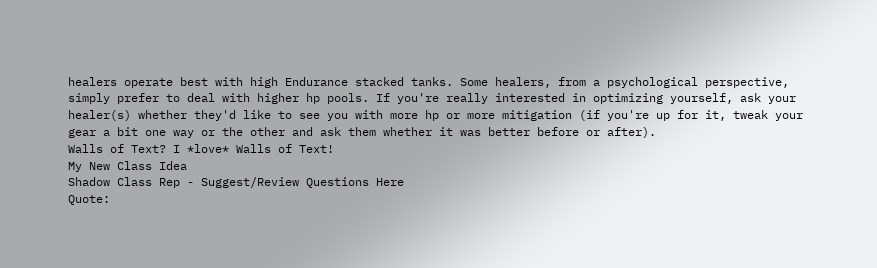healers operate best with high Endurance stacked tanks. Some healers, from a psychological perspective, simply prefer to deal with higher hp pools. If you're really interested in optimizing yourself, ask your healer(s) whether they'd like to see you with more hp or more mitigation (if you're up for it, tweak your gear a bit one way or the other and ask them whether it was better before or after).
Walls of Text? I *love* Walls of Text!
My New Class Idea
Shadow Class Rep - Suggest/Review Questions Here
Quote: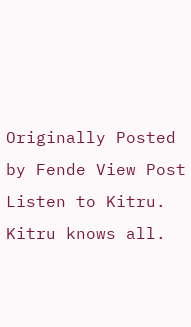Originally Posted by Fende View Post
Listen to Kitru. Kitru knows all.